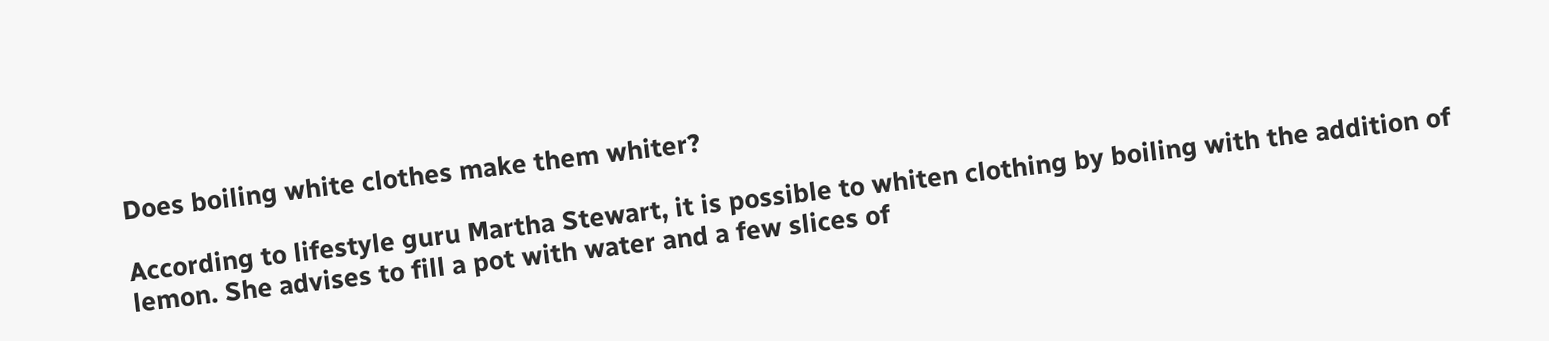Does boiling white clothes make them whiter?

According to lifestyle guru Martha Stewart, it is possible to whiten clothing by boiling with the addition of lemon. She advises to fill a pot with water and a few slices of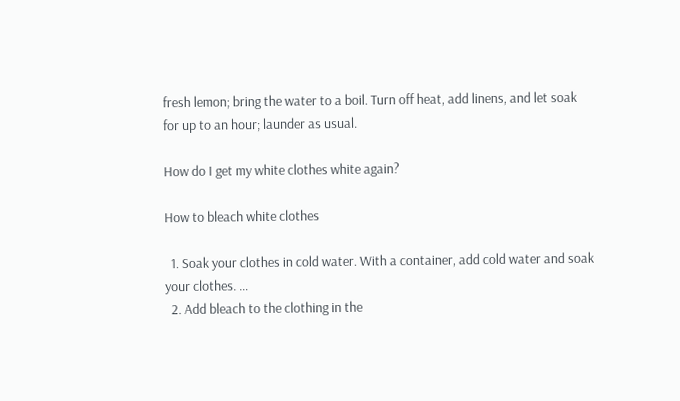fresh lemon; bring the water to a boil. Turn off heat, add linens, and let soak for up to an hour; launder as usual.

How do I get my white clothes white again?

How to bleach white clothes

  1. Soak your clothes in cold water. With a container, add cold water and soak your clothes. …
  2. Add bleach to the clothing in the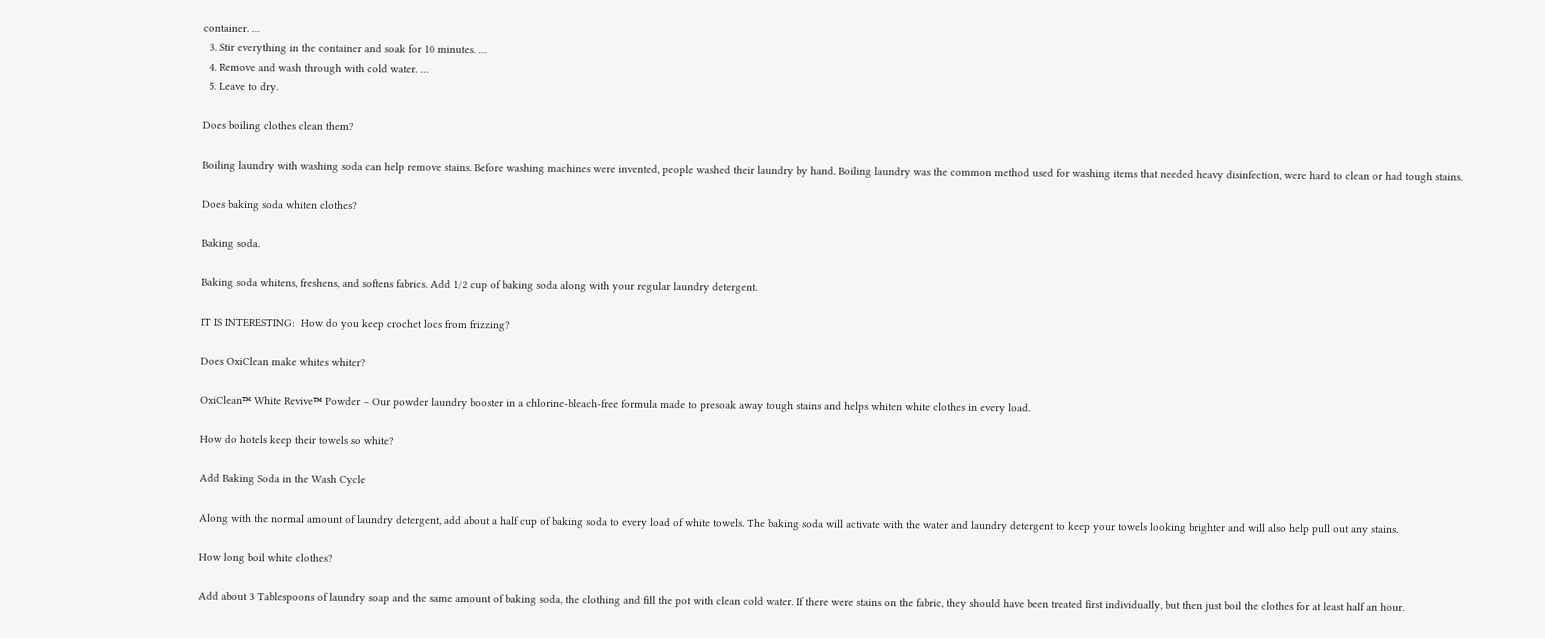container. …
  3. Stir everything in the container and soak for 10 minutes. …
  4. Remove and wash through with cold water. …
  5. Leave to dry.

Does boiling clothes clean them?

Boiling laundry with washing soda can help remove stains. Before washing machines were invented, people washed their laundry by hand. Boiling laundry was the common method used for washing items that needed heavy disinfection, were hard to clean or had tough stains.

Does baking soda whiten clothes?

Baking soda.

Baking soda whitens, freshens, and softens fabrics. Add 1/2 cup of baking soda along with your regular laundry detergent.

IT IS INTERESTING:  How do you keep crochet locs from frizzing?

Does OxiClean make whites whiter?

OxiClean™ White Revive™ Powder – Our powder laundry booster in a chlorine-bleach-free formula made to presoak away tough stains and helps whiten white clothes in every load.

How do hotels keep their towels so white?

Add Baking Soda in the Wash Cycle

Along with the normal amount of laundry detergent, add about a half cup of baking soda to every load of white towels. The baking soda will activate with the water and laundry detergent to keep your towels looking brighter and will also help pull out any stains.

How long boil white clothes?

Add about 3 Tablespoons of laundry soap and the same amount of baking soda, the clothing and fill the pot with clean cold water. If there were stains on the fabric, they should have been treated first individually, but then just boil the clothes for at least half an hour.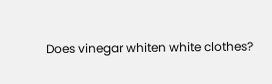Does vinegar whiten white clothes?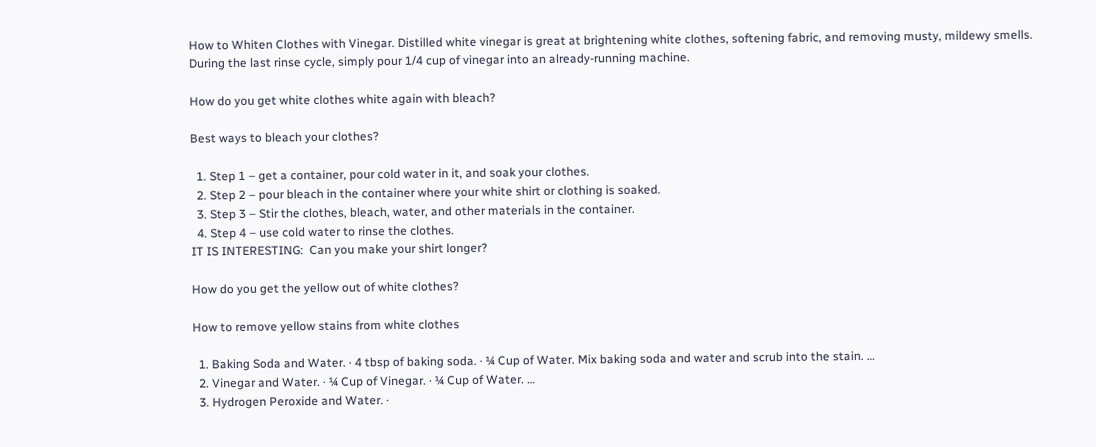How to Whiten Clothes with Vinegar. Distilled white vinegar is great at brightening white clothes, softening fabric, and removing musty, mildewy smells. During the last rinse cycle, simply pour 1/4 cup of vinegar into an already-running machine.

How do you get white clothes white again with bleach?

Best ways to bleach your clothes?

  1. Step 1 – get a container, pour cold water in it, and soak your clothes.
  2. Step 2 – pour bleach in the container where your white shirt or clothing is soaked.
  3. Step 3 – Stir the clothes, bleach, water, and other materials in the container.
  4. Step 4 – use cold water to rinse the clothes.
IT IS INTERESTING:  Can you make your shirt longer?

How do you get the yellow out of white clothes?

How to remove yellow stains from white clothes

  1. Baking Soda and Water. · 4 tbsp of baking soda. · ¼ Cup of Water. Mix baking soda and water and scrub into the stain. …
  2. Vinegar and Water. · ¼ Cup of Vinegar. · ¼ Cup of Water. …
  3. Hydrogen Peroxide and Water. ·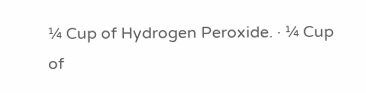¼ Cup of Hydrogen Peroxide. · ¼ Cup of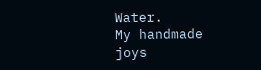Water.
My handmade joys